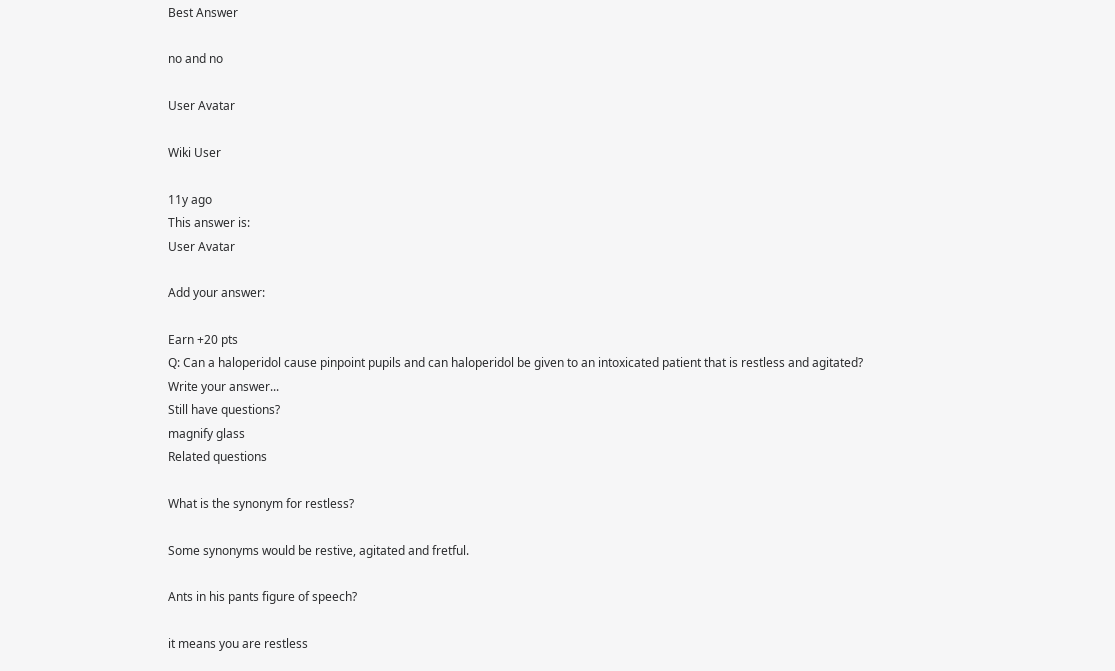Best Answer

no and no

User Avatar

Wiki User

11y ago
This answer is:
User Avatar

Add your answer:

Earn +20 pts
Q: Can a haloperidol cause pinpoint pupils and can haloperidol be given to an intoxicated patient that is restless and agitated?
Write your answer...
Still have questions?
magnify glass
Related questions

What is the synonym for restless?

Some synonyms would be restive, agitated and fretful.

Ants in his pants figure of speech?

it means you are restless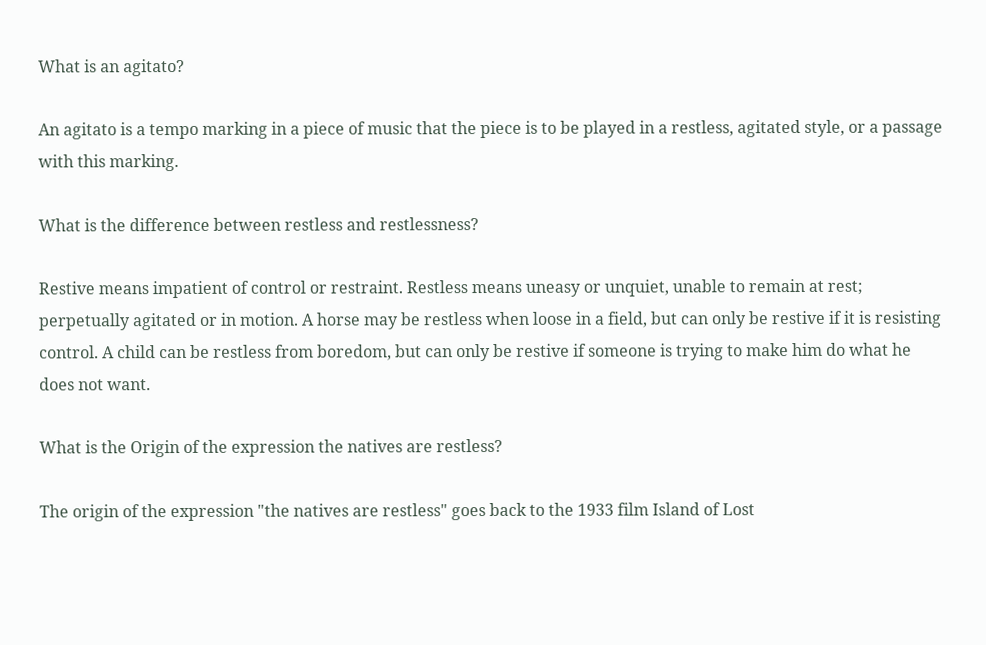What is an agitato?

An agitato is a tempo marking in a piece of music that the piece is to be played in a restless, agitated style, or a passage with this marking.

What is the difference between restless and restlessness?

Restive means impatient of control or restraint. Restless means uneasy or unquiet, unable to remain at rest; perpetually agitated or in motion. A horse may be restless when loose in a field, but can only be restive if it is resisting control. A child can be restless from boredom, but can only be restive if someone is trying to make him do what he does not want.

What is the Origin of the expression the natives are restless?

The origin of the expression "the natives are restless" goes back to the 1933 film Island of Lost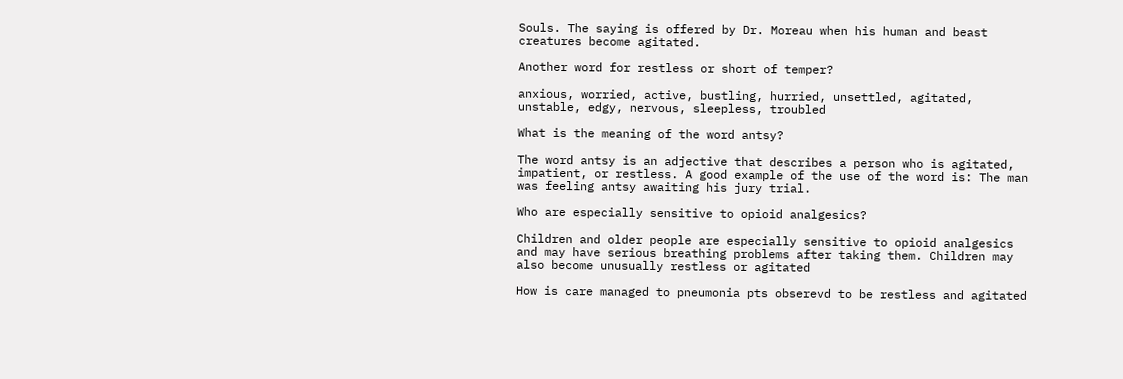Souls. The saying is offered by Dr. Moreau when his human and beast creatures become agitated.

Another word for restless or short of temper?

anxious, worried, active, bustling, hurried, unsettled, agitated, unstable, edgy, nervous, sleepless, troubled

What is the meaning of the word antsy?

The word antsy is an adjective that describes a person who is agitated, impatient, or restless. A good example of the use of the word is: The man was feeling antsy awaiting his jury trial.

Who are especially sensitive to opioid analgesics?

Children and older people are especially sensitive to opioid analgesics and may have serious breathing problems after taking them. Children may also become unusually restless or agitated

How is care managed to pneumonia pts obserevd to be restless and agitated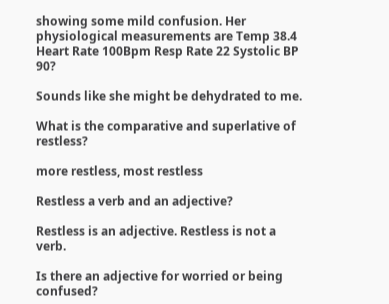showing some mild confusion. Her physiological measurements are Temp 38.4 Heart Rate 100Bpm Resp Rate 22 Systolic BP 90?

Sounds like she might be dehydrated to me.

What is the comparative and superlative of restless?

more restless, most restless

Restless a verb and an adjective?

Restless is an adjective. Restless is not a verb.

Is there an adjective for worried or being confused?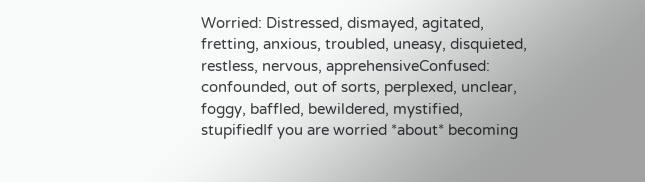Worried: Distressed, dismayed, agitated, fretting, anxious, troubled, uneasy, disquieted, restless, nervous, apprehensiveConfused: confounded, out of sorts, perplexed, unclear, foggy, baffled, bewildered, mystified, stupifiedIf you are worried *about* becoming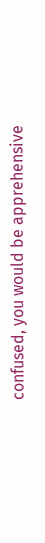confused, you would be apprehensive